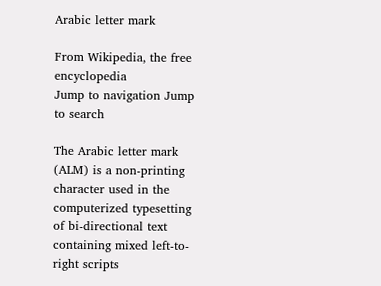Arabic letter mark

From Wikipedia, the free encyclopedia
Jump to navigation Jump to search

The Arabic letter mark (ALM) is a non-printing character used in the computerized typesetting of bi-directional text containing mixed left-to-right scripts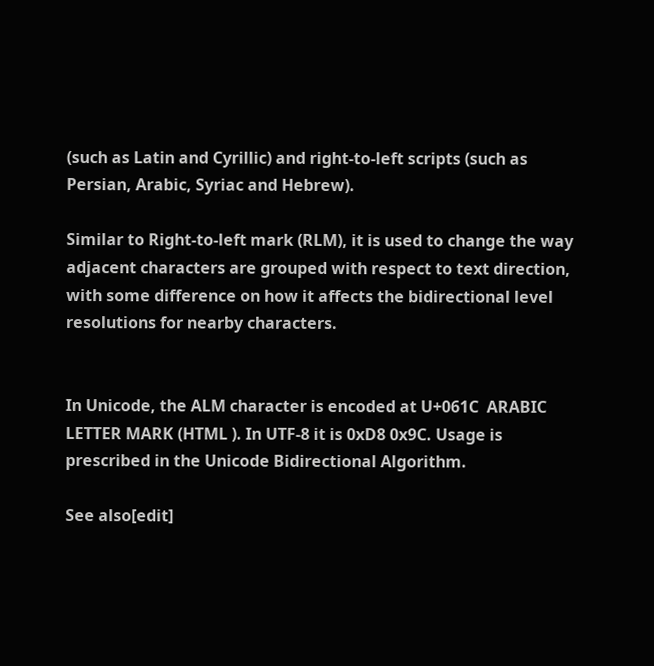(such as Latin and Cyrillic) and right-to-left scripts (such as Persian, Arabic, Syriac and Hebrew).

Similar to Right-to-left mark (RLM), it is used to change the way adjacent characters are grouped with respect to text direction, with some difference on how it affects the bidirectional level resolutions for nearby characters.


In Unicode, the ALM character is encoded at U+061C  ARABIC LETTER MARK (HTML ). In UTF-8 it is 0xD8 0x9C. Usage is prescribed in the Unicode Bidirectional Algorithm.

See also[edit]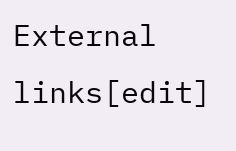External links[edit]